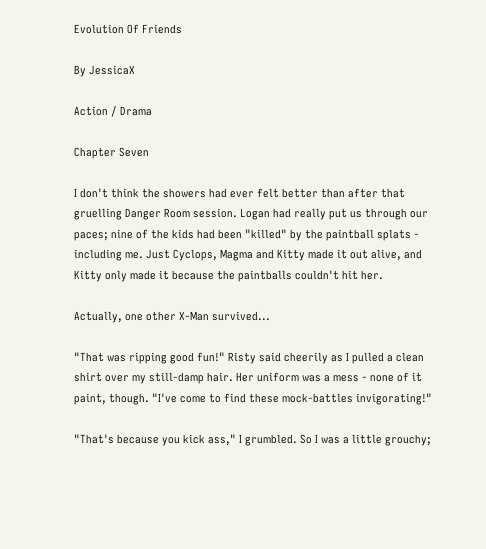Evolution Of Friends

By JessicaX

Action / Drama

Chapter Seven

I don't think the showers had ever felt better than after that gruelling Danger Room session. Logan had really put us through our paces; nine of the kids had been "killed" by the paintball splats - including me. Just Cyclops, Magma and Kitty made it out alive, and Kitty only made it because the paintballs couldn't hit her.

Actually, one other X-Man survived...

"That was ripping good fun!" Risty said cheerily as I pulled a clean shirt over my still-damp hair. Her uniform was a mess - none of it paint, though. "I've come to find these mock-battles invigorating!"

"That's because you kick ass," I grumbled. So I was a little grouchy;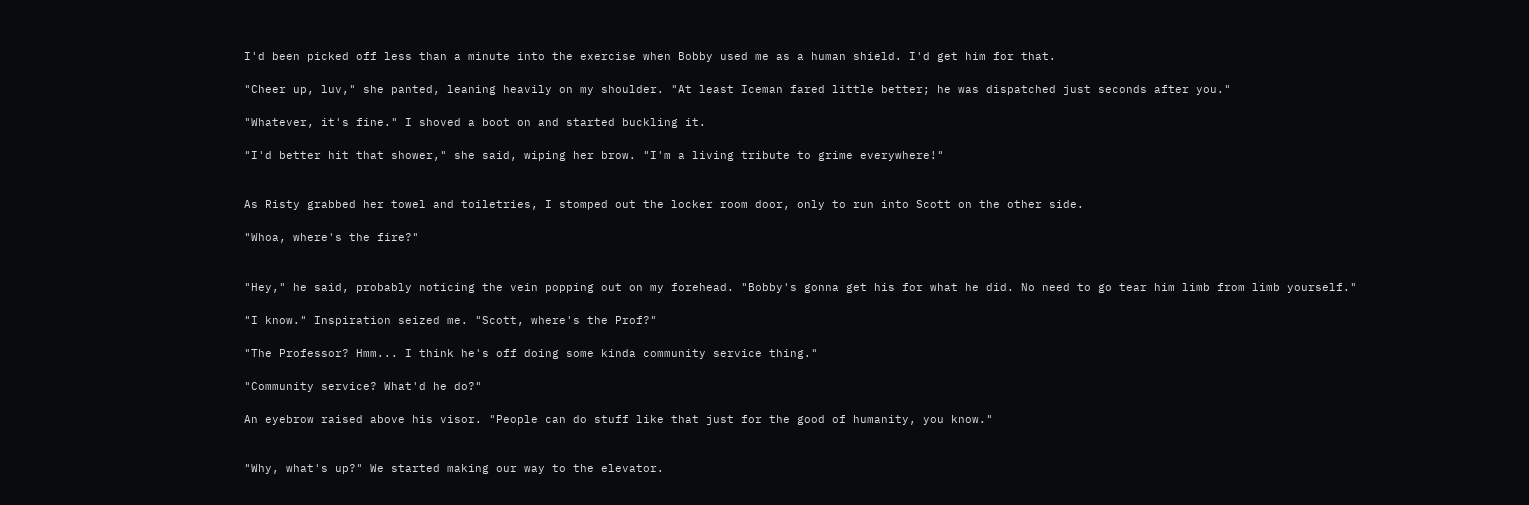I'd been picked off less than a minute into the exercise when Bobby used me as a human shield. I'd get him for that.

"Cheer up, luv," she panted, leaning heavily on my shoulder. "At least Iceman fared little better; he was dispatched just seconds after you."

"Whatever, it's fine." I shoved a boot on and started buckling it.

"I'd better hit that shower," she said, wiping her brow. "I'm a living tribute to grime everywhere!"


As Risty grabbed her towel and toiletries, I stomped out the locker room door, only to run into Scott on the other side.

"Whoa, where's the fire?"


"Hey," he said, probably noticing the vein popping out on my forehead. "Bobby's gonna get his for what he did. No need to go tear him limb from limb yourself."

"I know." Inspiration seized me. "Scott, where's the Prof?"

"The Professor? Hmm... I think he's off doing some kinda community service thing."

"Community service? What'd he do?"

An eyebrow raised above his visor. "People can do stuff like that just for the good of humanity, you know."


"Why, what's up?" We started making our way to the elevator.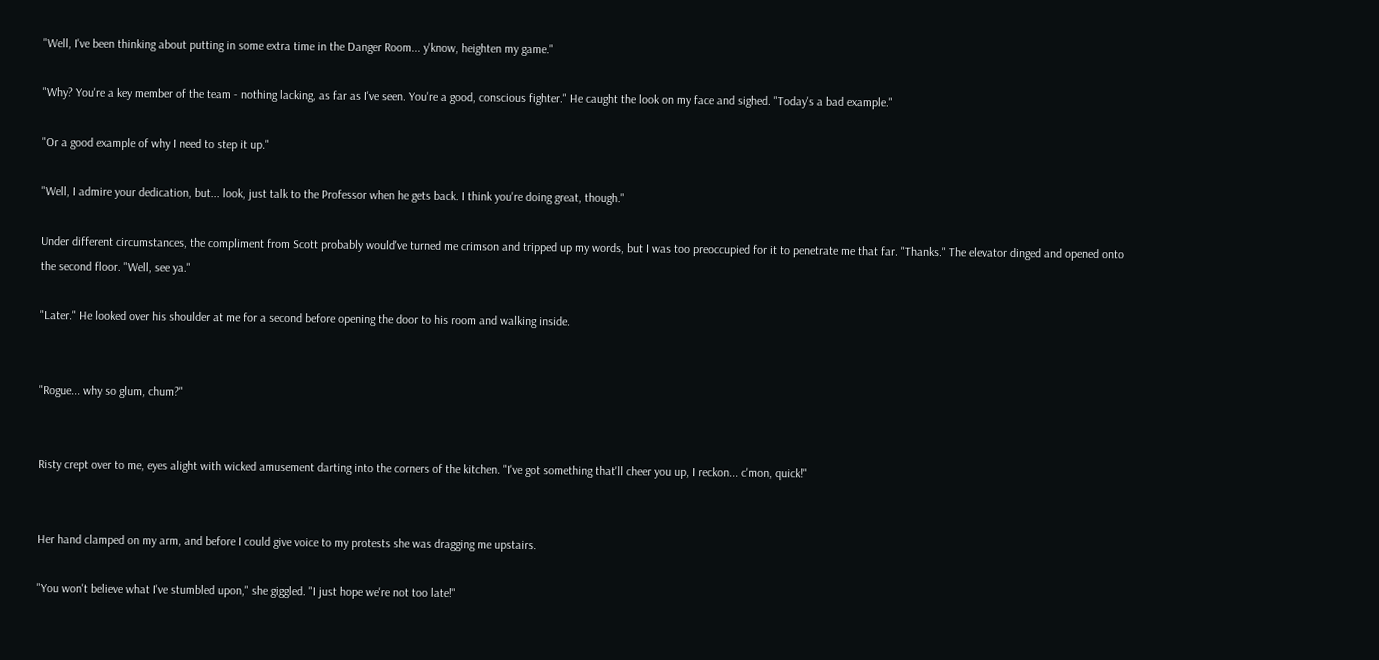"Well, I've been thinking about putting in some extra time in the Danger Room... y'know, heighten my game."

"Why? You're a key member of the team - nothing lacking, as far as I've seen. You're a good, conscious fighter." He caught the look on my face and sighed. "Today's a bad example."

"Or a good example of why I need to step it up."

"Well, I admire your dedication, but... look, just talk to the Professor when he gets back. I think you're doing great, though."

Under different circumstances, the compliment from Scott probably would've turned me crimson and tripped up my words, but I was too preoccupied for it to penetrate me that far. "Thanks." The elevator dinged and opened onto the second floor. "Well, see ya."

"Later." He looked over his shoulder at me for a second before opening the door to his room and walking inside.


"Rogue... why so glum, chum?"


Risty crept over to me, eyes alight with wicked amusement darting into the corners of the kitchen. "I've got something that'll cheer you up, I reckon... c'mon, quick!"


Her hand clamped on my arm, and before I could give voice to my protests she was dragging me upstairs.

"You won't believe what I've stumbled upon," she giggled. "I just hope we're not too late!"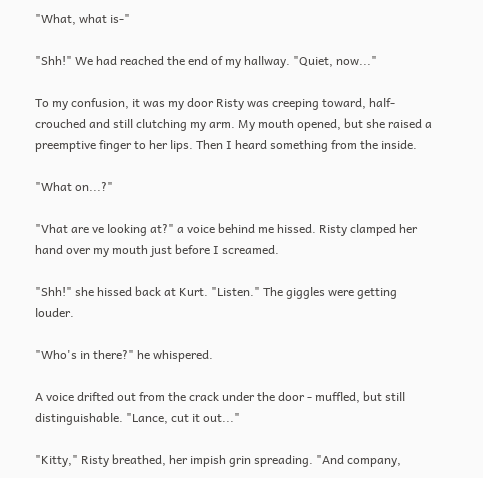"What, what is-"

"Shh!" We had reached the end of my hallway. "Quiet, now..."

To my confusion, it was my door Risty was creeping toward, half-crouched and still clutching my arm. My mouth opened, but she raised a preemptive finger to her lips. Then I heard something from the inside.

"What on...?"

"Vhat are ve looking at?" a voice behind me hissed. Risty clamped her hand over my mouth just before I screamed.

"Shh!" she hissed back at Kurt. "Listen." The giggles were getting louder.

"Who's in there?" he whispered.

A voice drifted out from the crack under the door - muffled, but still distinguishable. "Lance, cut it out..."

"Kitty," Risty breathed, her impish grin spreading. "And company,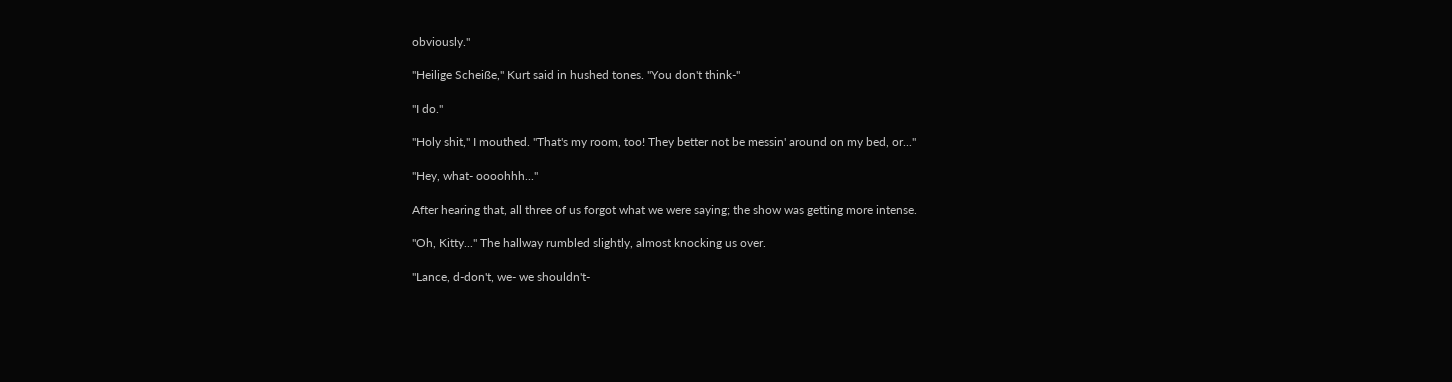obviously."

"Heilige Scheiße," Kurt said in hushed tones. "You don't think-"

"I do."

"Holy shit," I mouthed. "That's my room, too! They better not be messin' around on my bed, or..."

"Hey, what- oooohhh..."

After hearing that, all three of us forgot what we were saying; the show was getting more intense.

"Oh, Kitty..." The hallway rumbled slightly, almost knocking us over.

"Lance, d-don't, we- we shouldn't-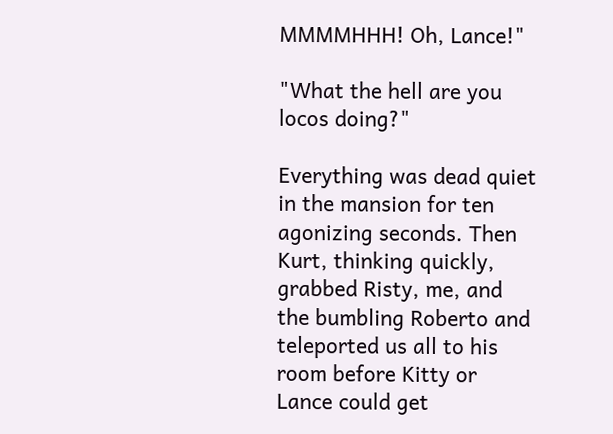MMMMHHH! Oh, Lance!"

"What the hell are you locos doing?"

Everything was dead quiet in the mansion for ten agonizing seconds. Then Kurt, thinking quickly, grabbed Risty, me, and the bumbling Roberto and teleported us all to his room before Kitty or Lance could get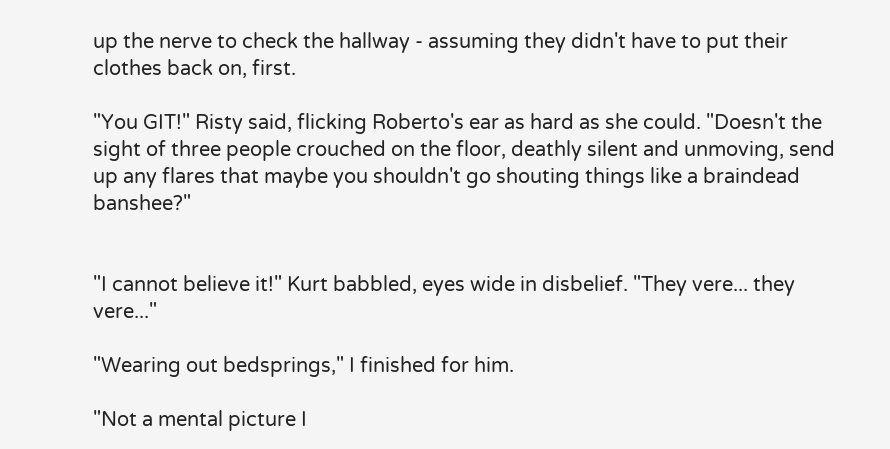up the nerve to check the hallway - assuming they didn't have to put their clothes back on, first.

"You GIT!" Risty said, flicking Roberto's ear as hard as she could. "Doesn't the sight of three people crouched on the floor, deathly silent and unmoving, send up any flares that maybe you shouldn't go shouting things like a braindead banshee?"


"I cannot believe it!" Kurt babbled, eyes wide in disbelief. "They vere... they vere..."

"Wearing out bedsprings," I finished for him.

"Not a mental picture I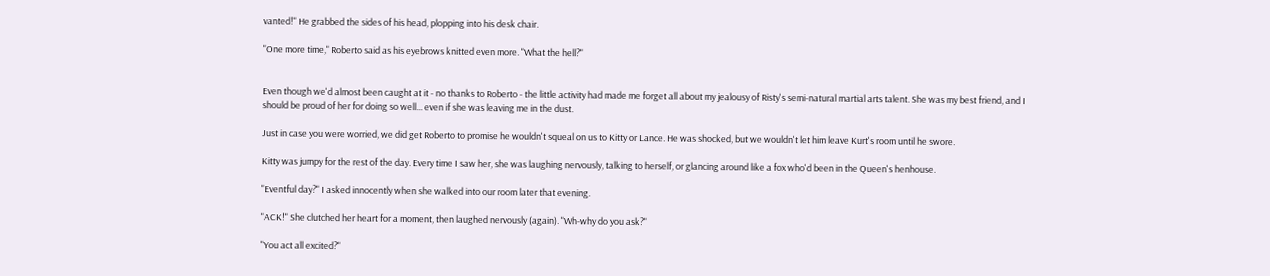vanted!" He grabbed the sides of his head, plopping into his desk chair.

"One more time," Roberto said as his eyebrows knitted even more. "What the hell?"


Even though we'd almost been caught at it - no thanks to Roberto - the little activity had made me forget all about my jealousy of Risty's semi-natural martial arts talent. She was my best friend, and I should be proud of her for doing so well... even if she was leaving me in the dust.

Just in case you were worried, we did get Roberto to promise he wouldn't squeal on us to Kitty or Lance. He was shocked, but we wouldn't let him leave Kurt's room until he swore.

Kitty was jumpy for the rest of the day. Every time I saw her, she was laughing nervously, talking to herself, or glancing around like a fox who'd been in the Queen's henhouse.

"Eventful day?" I asked innocently when she walked into our room later that evening.

"ACK!" She clutched her heart for a moment, then laughed nervously (again). "Wh-why do you ask?"

"You act all excited?"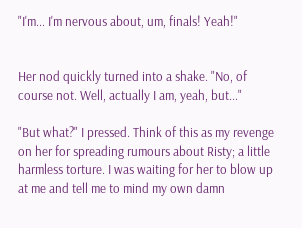"I'm... I'm nervous about, um, finals! Yeah!"


Her nod quickly turned into a shake. "No, of course not. Well, actually I am, yeah, but..."

"But what?" I pressed. Think of this as my revenge on her for spreading rumours about Risty; a little harmless torture. I was waiting for her to blow up at me and tell me to mind my own damn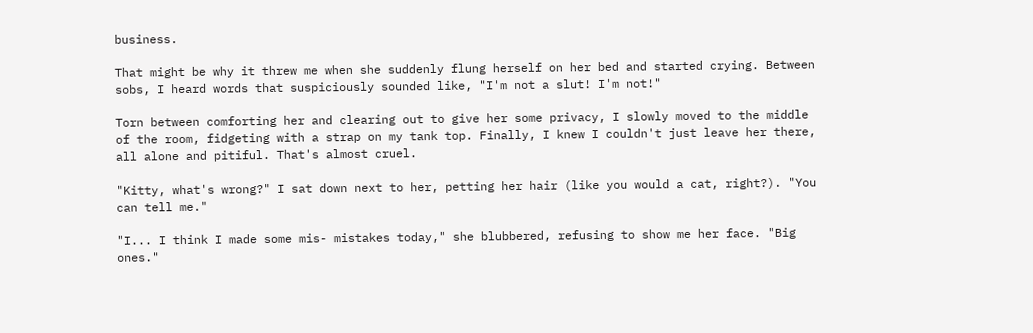business.

That might be why it threw me when she suddenly flung herself on her bed and started crying. Between sobs, I heard words that suspiciously sounded like, "I'm not a slut! I'm not!"

Torn between comforting her and clearing out to give her some privacy, I slowly moved to the middle of the room, fidgeting with a strap on my tank top. Finally, I knew I couldn't just leave her there, all alone and pitiful. That's almost cruel.

"Kitty, what's wrong?" I sat down next to her, petting her hair (like you would a cat, right?). "You can tell me."

"I... I think I made some mis- mistakes today," she blubbered, refusing to show me her face. "Big ones."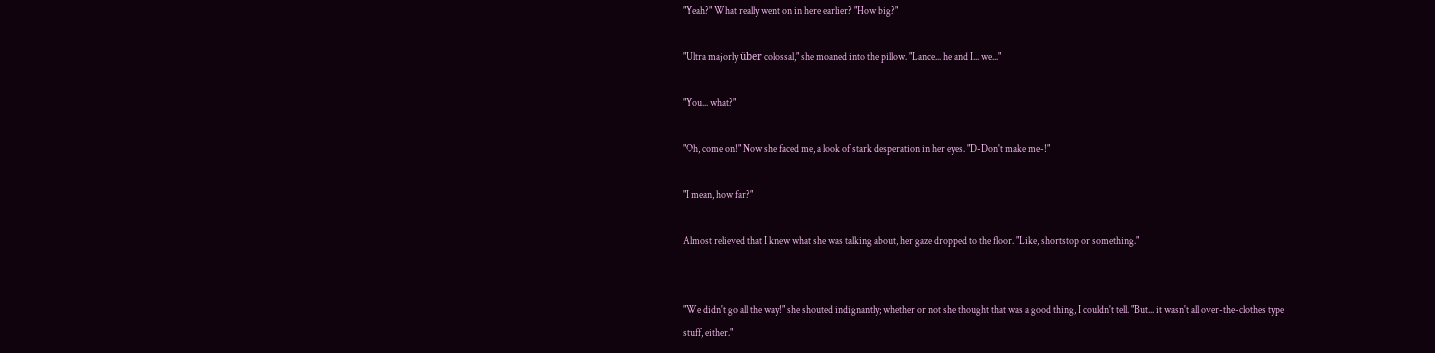"Yeah?" What really went on in here earlier? "How big?"

"Ultra majorly über colossal," she moaned into the pillow. "Lance... he and I... we..."

"You... what?"

"Oh, come on!" Now she faced me, a look of stark desperation in her eyes. "D-Don't make me-!"

"I mean, how far?"

Almost relieved that I knew what she was talking about, her gaze dropped to the floor. "Like, shortstop or something."


"We didn't go all the way!" she shouted indignantly; whether or not she thought that was a good thing, I couldn't tell. "But... it wasn't all over-the-clothes type stuff, either."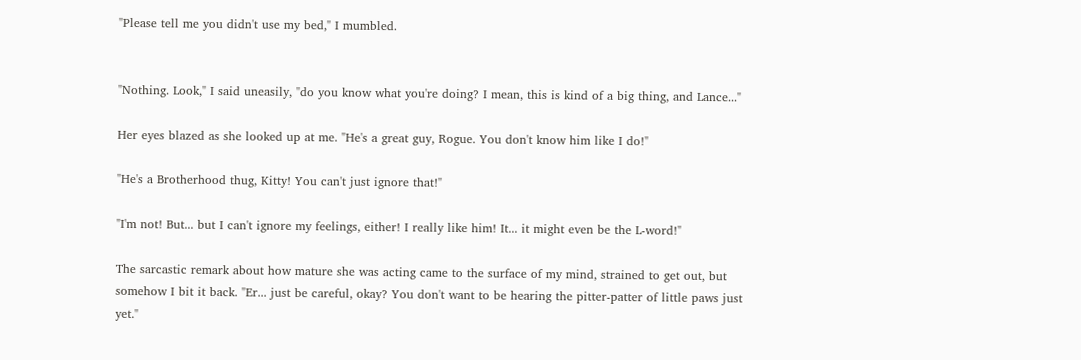"Please tell me you didn't use my bed," I mumbled.


"Nothing. Look," I said uneasily, "do you know what you're doing? I mean, this is kind of a big thing, and Lance..."

Her eyes blazed as she looked up at me. "He's a great guy, Rogue. You don't know him like I do!"

"He's a Brotherhood thug, Kitty! You can't just ignore that!"

"I'm not! But... but I can't ignore my feelings, either! I really like him! It... it might even be the L-word!"

The sarcastic remark about how mature she was acting came to the surface of my mind, strained to get out, but somehow I bit it back. "Er... just be careful, okay? You don't want to be hearing the pitter-patter of little paws just yet."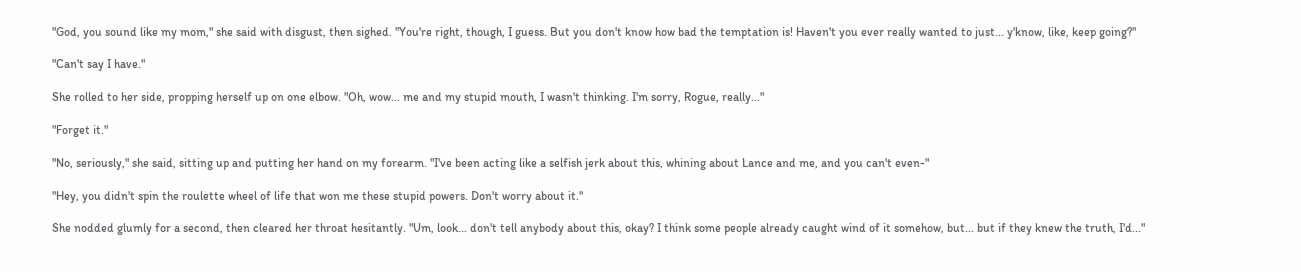"God, you sound like my mom," she said with disgust, then sighed. "You're right, though, I guess. But you don't know how bad the temptation is! Haven't you ever really wanted to just... y'know, like, keep going?"

"Can't say I have."

She rolled to her side, propping herself up on one elbow. "Oh, wow... me and my stupid mouth, I wasn't thinking. I'm sorry, Rogue, really..."

"Forget it."

"No, seriously," she said, sitting up and putting her hand on my forearm. "I've been acting like a selfish jerk about this, whining about Lance and me, and you can't even-"

"Hey, you didn't spin the roulette wheel of life that won me these stupid powers. Don't worry about it."

She nodded glumly for a second, then cleared her throat hesitantly. "Um, look... don't tell anybody about this, okay? I think some people already caught wind of it somehow, but... but if they knew the truth, I'd..."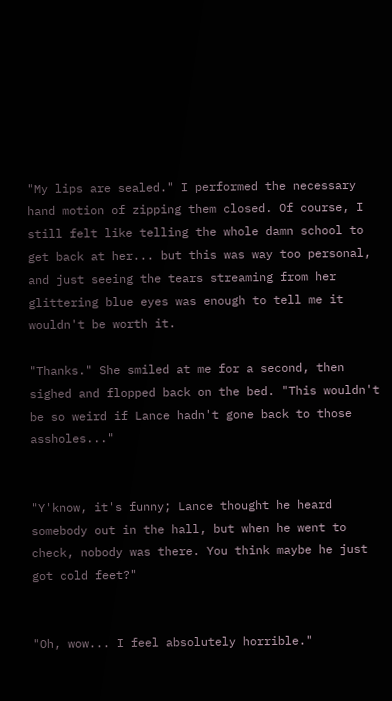"My lips are sealed." I performed the necessary hand motion of zipping them closed. Of course, I still felt like telling the whole damn school to get back at her... but this was way too personal, and just seeing the tears streaming from her glittering blue eyes was enough to tell me it wouldn't be worth it.

"Thanks." She smiled at me for a second, then sighed and flopped back on the bed. "This wouldn't be so weird if Lance hadn't gone back to those assholes..."


"Y'know, it's funny; Lance thought he heard somebody out in the hall, but when he went to check, nobody was there. You think maybe he just got cold feet?"


"Oh, wow... I feel absolutely horrible."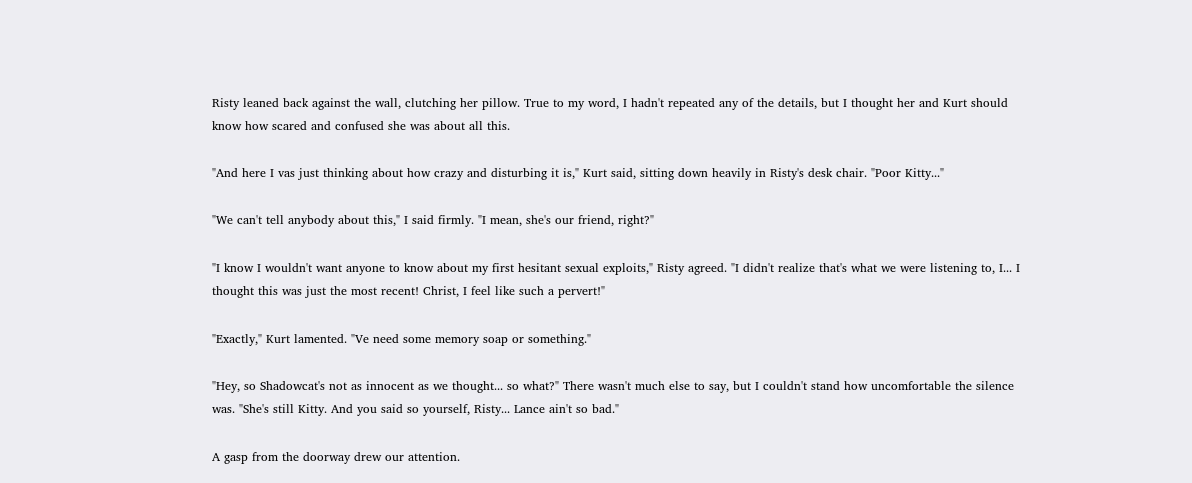Risty leaned back against the wall, clutching her pillow. True to my word, I hadn't repeated any of the details, but I thought her and Kurt should know how scared and confused she was about all this.

"And here I vas just thinking about how crazy and disturbing it is," Kurt said, sitting down heavily in Risty's desk chair. "Poor Kitty..."

"We can't tell anybody about this," I said firmly. "I mean, she's our friend, right?"

"I know I wouldn't want anyone to know about my first hesitant sexual exploits," Risty agreed. "I didn't realize that's what we were listening to, I... I thought this was just the most recent! Christ, I feel like such a pervert!"

"Exactly," Kurt lamented. "Ve need some memory soap or something."

"Hey, so Shadowcat's not as innocent as we thought... so what?" There wasn't much else to say, but I couldn't stand how uncomfortable the silence was. "She's still Kitty. And you said so yourself, Risty... Lance ain't so bad."

A gasp from the doorway drew our attention.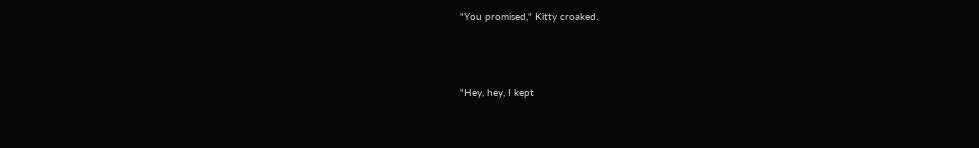"You promised," Kitty croaked.



"Hey, hey, I kept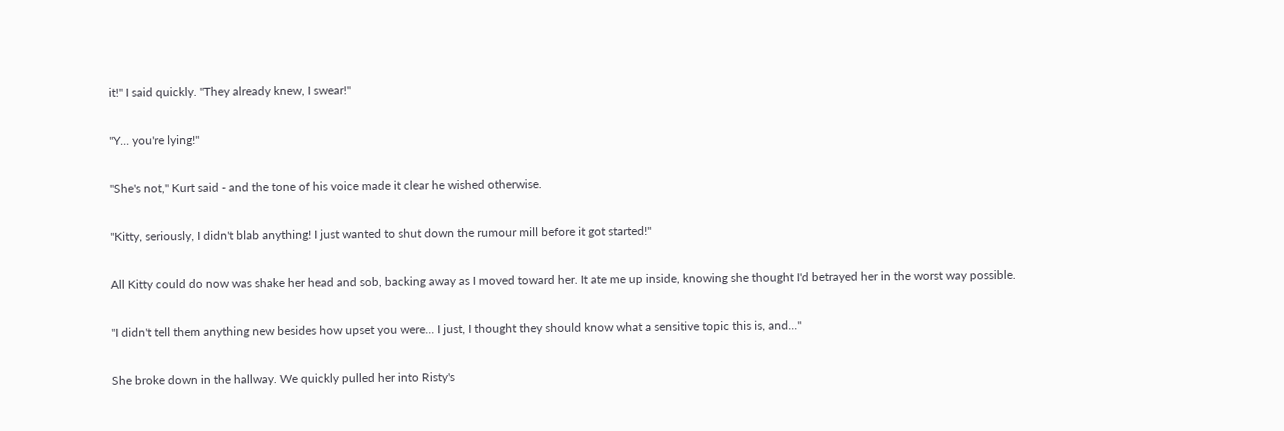it!" I said quickly. "They already knew, I swear!"

"Y... you're lying!"

"She's not," Kurt said - and the tone of his voice made it clear he wished otherwise.

"Kitty, seriously, I didn't blab anything! I just wanted to shut down the rumour mill before it got started!"

All Kitty could do now was shake her head and sob, backing away as I moved toward her. It ate me up inside, knowing she thought I'd betrayed her in the worst way possible.

"I didn't tell them anything new besides how upset you were... I just, I thought they should know what a sensitive topic this is, and..."

She broke down in the hallway. We quickly pulled her into Risty's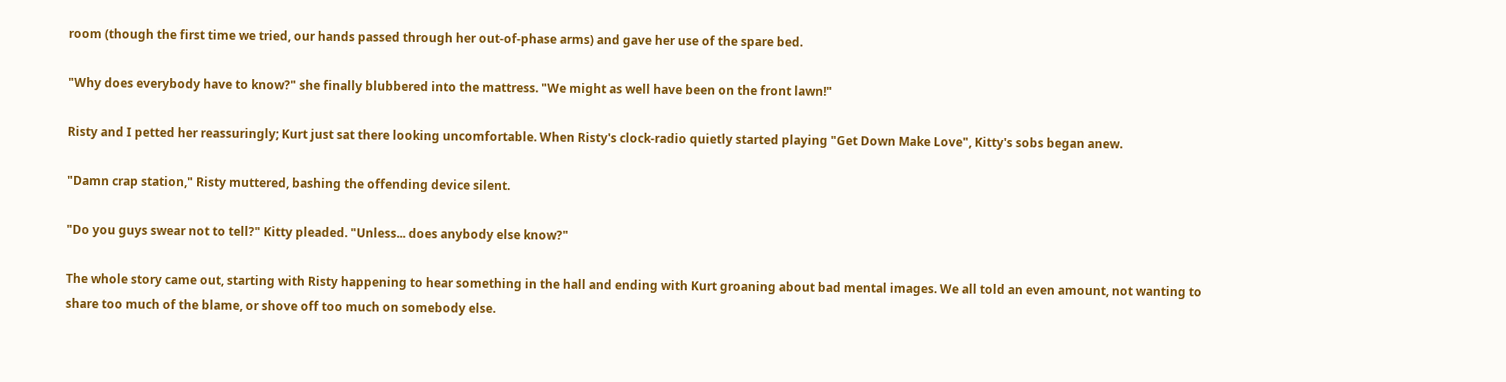room (though the first time we tried, our hands passed through her out-of-phase arms) and gave her use of the spare bed.

"Why does everybody have to know?" she finally blubbered into the mattress. "We might as well have been on the front lawn!"

Risty and I petted her reassuringly; Kurt just sat there looking uncomfortable. When Risty's clock-radio quietly started playing "Get Down Make Love", Kitty's sobs began anew.

"Damn crap station," Risty muttered, bashing the offending device silent.

"Do you guys swear not to tell?" Kitty pleaded. "Unless... does anybody else know?"

The whole story came out, starting with Risty happening to hear something in the hall and ending with Kurt groaning about bad mental images. We all told an even amount, not wanting to share too much of the blame, or shove off too much on somebody else.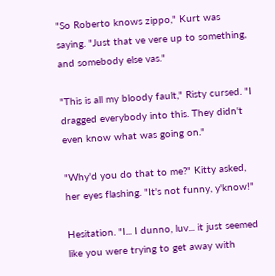"So Roberto knows zippo," Kurt was saying. "Just that ve vere up to something, and somebody else vas."

"This is all my bloody fault," Risty cursed. "I dragged everybody into this. They didn't even know what was going on."

"Why'd you do that to me?" Kitty asked, her eyes flashing. "It's not funny, y'know!"

Hesitation. "I... I dunno, luv... it just seemed like you were trying to get away with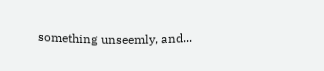something unseemly, and...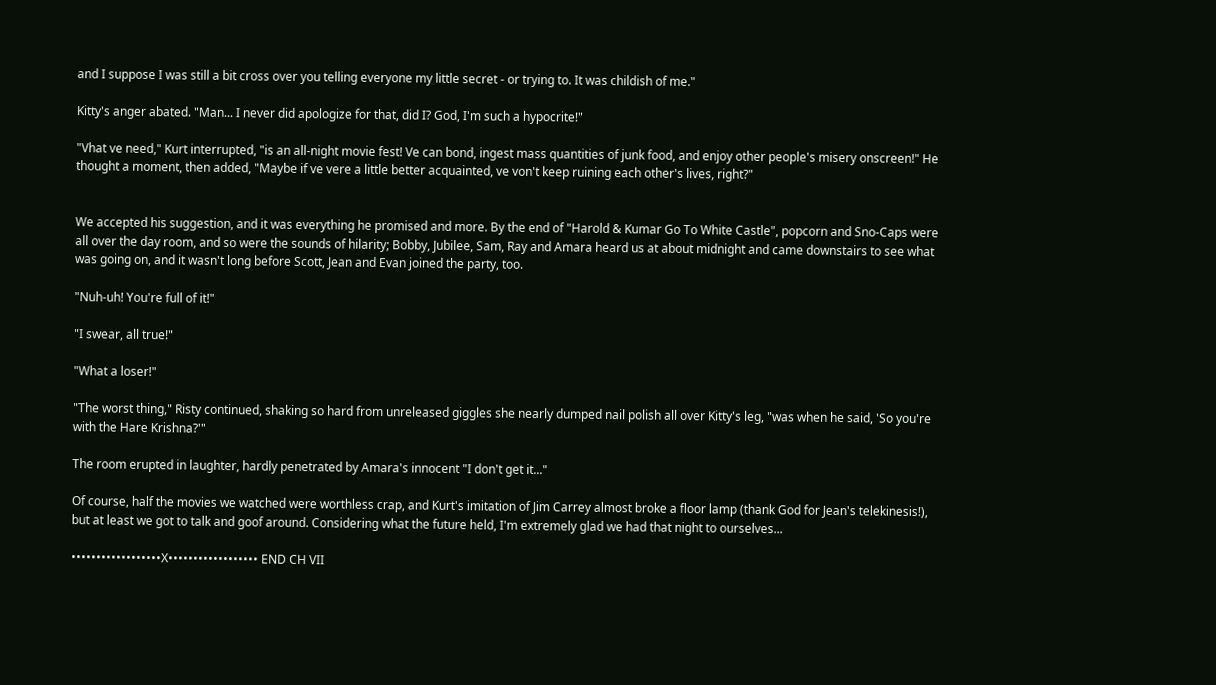and I suppose I was still a bit cross over you telling everyone my little secret - or trying to. It was childish of me."

Kitty's anger abated. "Man... I never did apologize for that, did I? God, I'm such a hypocrite!"

"Vhat ve need," Kurt interrupted, "is an all-night movie fest! Ve can bond, ingest mass quantities of junk food, and enjoy other people's misery onscreen!" He thought a moment, then added, "Maybe if ve vere a little better acquainted, ve von't keep ruining each other's lives, right?"


We accepted his suggestion, and it was everything he promised and more. By the end of "Harold & Kumar Go To White Castle", popcorn and Sno-Caps were all over the day room, and so were the sounds of hilarity; Bobby, Jubilee, Sam, Ray and Amara heard us at about midnight and came downstairs to see what was going on, and it wasn't long before Scott, Jean and Evan joined the party, too.

"Nuh-uh! You're full of it!"

"I swear, all true!"

"What a loser!"

"The worst thing," Risty continued, shaking so hard from unreleased giggles she nearly dumped nail polish all over Kitty's leg, "was when he said, 'So you're with the Hare Krishna?'"

The room erupted in laughter, hardly penetrated by Amara's innocent "I don't get it..."

Of course, half the movies we watched were worthless crap, and Kurt's imitation of Jim Carrey almost broke a floor lamp (thank God for Jean's telekinesis!), but at least we got to talk and goof around. Considering what the future held, I'm extremely glad we had that night to ourselves...

••••••••••••••••••X•••••••••••••••••• END CH VII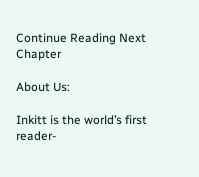Continue Reading Next Chapter

About Us:

Inkitt is the world’s first reader-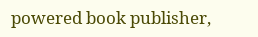powered book publisher,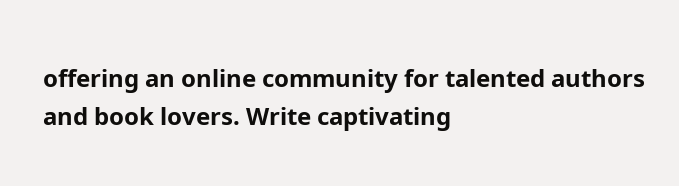offering an online community for talented authors and book lovers. Write captivating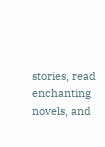stories, read enchanting novels, and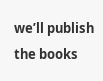we’ll publish the books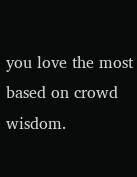you love the most based on crowd wisdom.